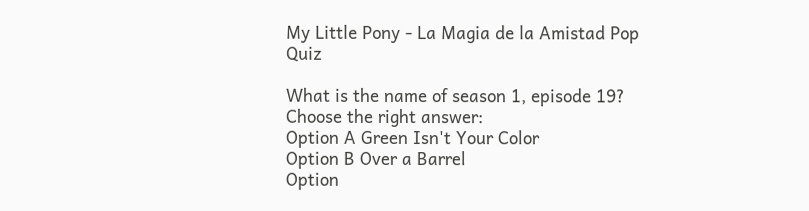My Little Pony - La Magia de la Amistad Pop Quiz

What is the name of season 1, episode 19?
Choose the right answer:
Option A Green Isn't Your Color
Option B Over a Barrel
Option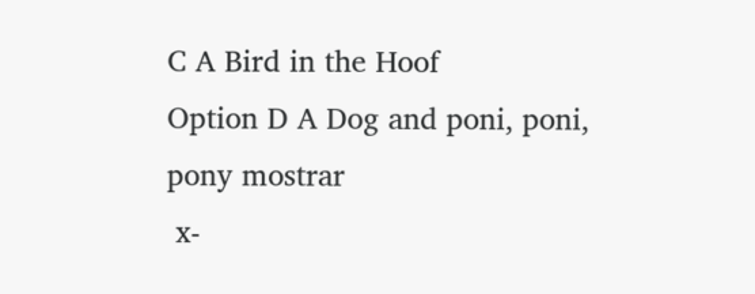C A Bird in the Hoof
Option D A Dog and poni, poni, pony mostrar
 x-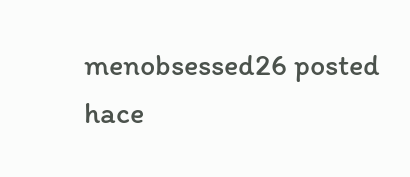menobsessed26 posted hace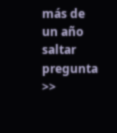más de un año
saltar pregunta >>